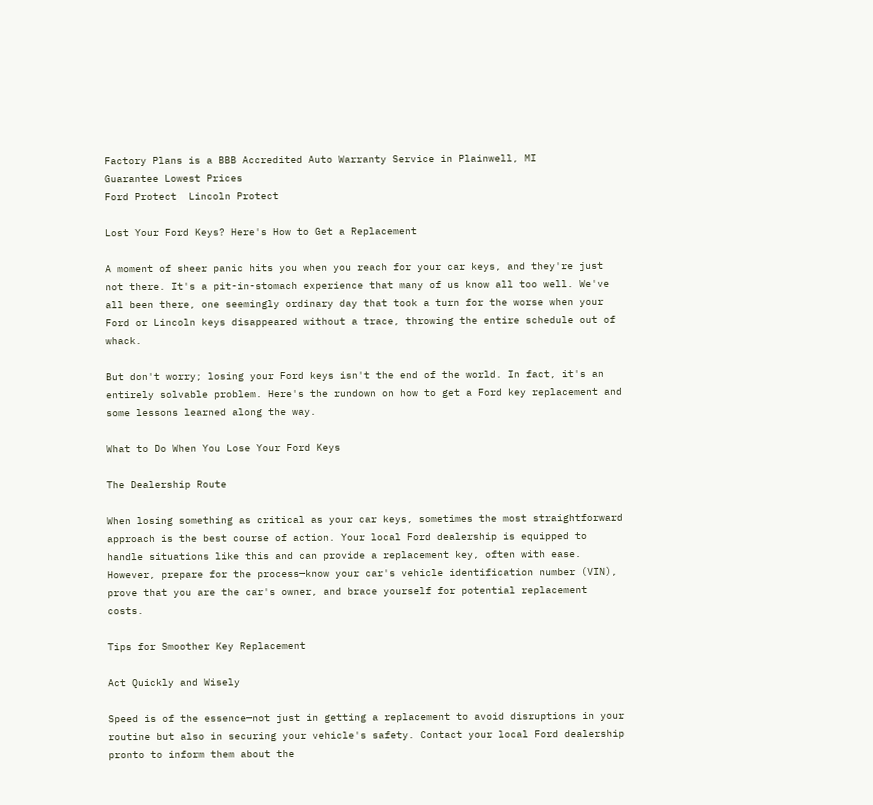Factory Plans is a BBB Accredited Auto Warranty Service in Plainwell, MI
Guarantee Lowest Prices
Ford Protect  Lincoln Protect

Lost Your Ford Keys? Here's How to Get a Replacement

A moment of sheer panic hits you when you reach for your car keys, and they're just not there. It's a pit-in-stomach experience that many of us know all too well. We've all been there, one seemingly ordinary day that took a turn for the worse when your Ford or Lincoln keys disappeared without a trace, throwing the entire schedule out of whack.

But don't worry; losing your Ford keys isn't the end of the world. In fact, it's an entirely solvable problem. Here's the rundown on how to get a Ford key replacement and some lessons learned along the way.

What to Do When You Lose Your Ford Keys

The Dealership Route

When losing something as critical as your car keys, sometimes the most straightforward approach is the best course of action. Your local Ford dealership is equipped to handle situations like this and can provide a replacement key, often with ease. However, prepare for the process—know your car's vehicle identification number (VIN), prove that you are the car's owner, and brace yourself for potential replacement costs.

Tips for Smoother Key Replacement

Act Quickly and Wisely

Speed is of the essence—not just in getting a replacement to avoid disruptions in your routine but also in securing your vehicle's safety. Contact your local Ford dealership pronto to inform them about the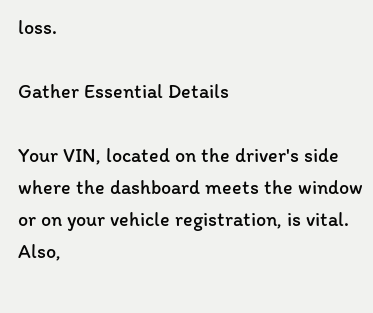loss.

Gather Essential Details

Your VIN, located on the driver's side where the dashboard meets the window or on your vehicle registration, is vital. Also,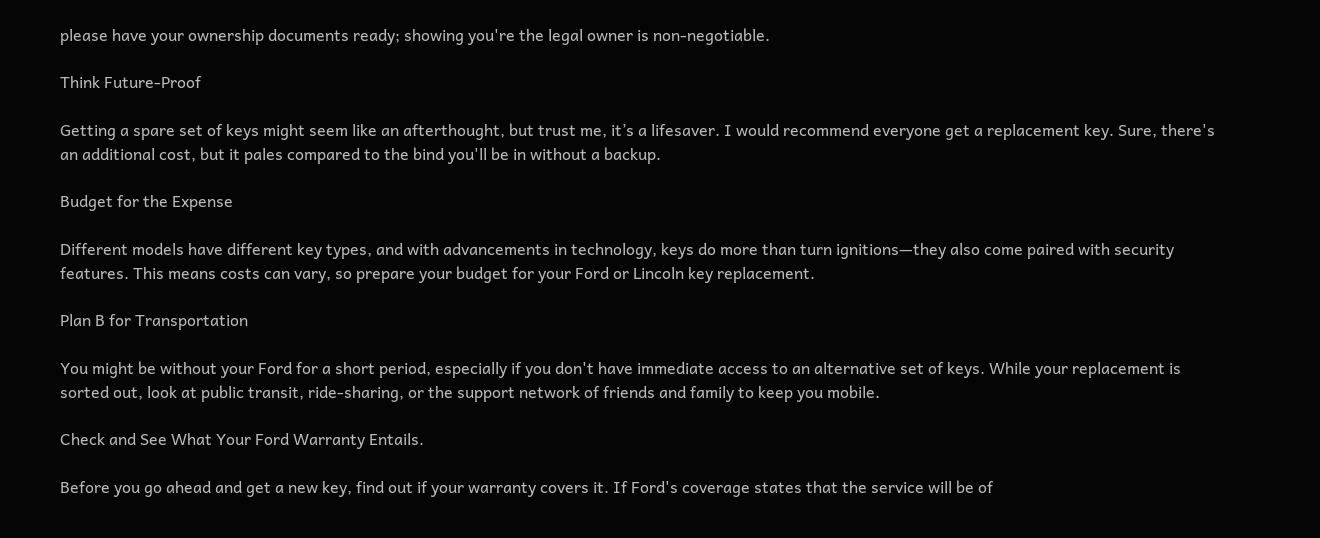please have your ownership documents ready; showing you're the legal owner is non-negotiable.

Think Future-Proof

Getting a spare set of keys might seem like an afterthought, but trust me, it’s a lifesaver. I would recommend everyone get a replacement key. Sure, there's an additional cost, but it pales compared to the bind you'll be in without a backup.

Budget for the Expense

Different models have different key types, and with advancements in technology, keys do more than turn ignitions—they also come paired with security features. This means costs can vary, so prepare your budget for your Ford or Lincoln key replacement.

Plan B for Transportation

You might be without your Ford for a short period, especially if you don't have immediate access to an alternative set of keys. While your replacement is sorted out, look at public transit, ride-sharing, or the support network of friends and family to keep you mobile.

Check and See What Your Ford Warranty Entails.

Before you go ahead and get a new key, find out if your warranty covers it. If Ford's coverage states that the service will be of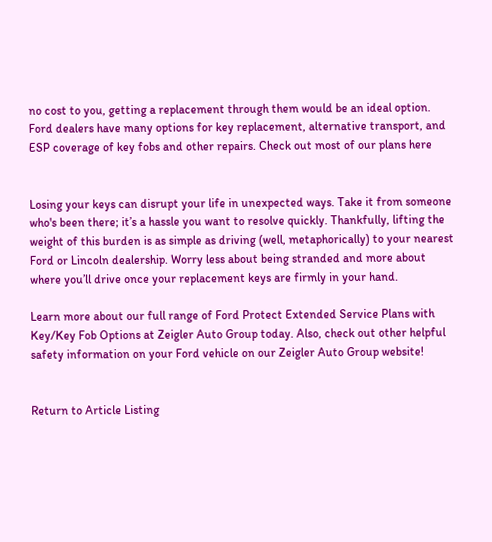no cost to you, getting a replacement through them would be an ideal option. Ford dealers have many options for key replacement, alternative transport, and ESP coverage of key fobs and other repairs. Check out most of our plans here


Losing your keys can disrupt your life in unexpected ways. Take it from someone who's been there; it’s a hassle you want to resolve quickly. Thankfully, lifting the weight of this burden is as simple as driving (well, metaphorically) to your nearest Ford or Lincoln dealership. Worry less about being stranded and more about where you’ll drive once your replacement keys are firmly in your hand.

Learn more about our full range of Ford Protect Extended Service Plans with Key/Key Fob Options at Zeigler Auto Group today. Also, check out other helpful safety information on your Ford vehicle on our Zeigler Auto Group website!


Return to Article Listing